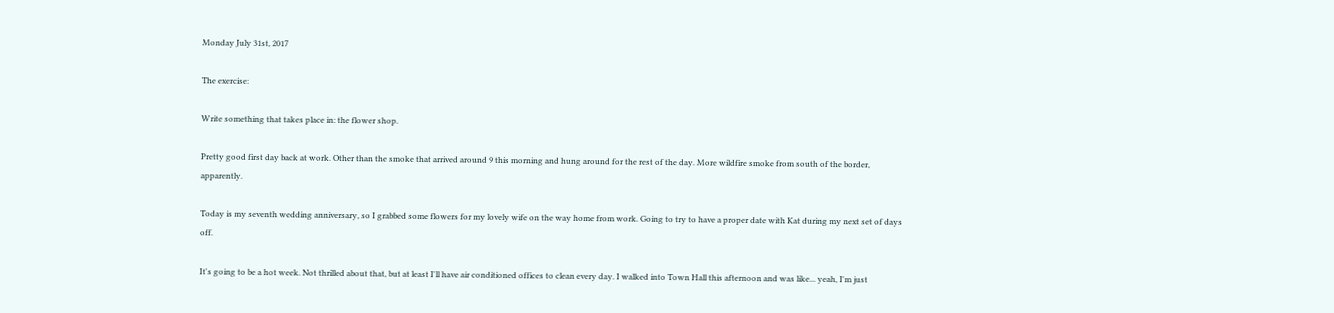Monday July 31st, 2017

The exercise:

Write something that takes place in: the flower shop.

Pretty good first day back at work. Other than the smoke that arrived around 9 this morning and hung around for the rest of the day. More wildfire smoke from south of the border, apparently.

Today is my seventh wedding anniversary, so I grabbed some flowers for my lovely wife on the way home from work. Going to try to have a proper date with Kat during my next set of days off.

It's going to be a hot week. Not thrilled about that, but at least I'll have air conditioned offices to clean every day. I walked into Town Hall this afternoon and was like... yeah, I'm just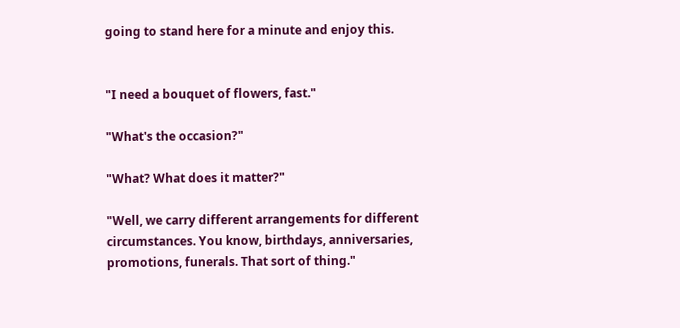going to stand here for a minute and enjoy this.


"I need a bouquet of flowers, fast."

"What's the occasion?"

"What? What does it matter?"

"Well, we carry different arrangements for different circumstances. You know, birthdays, anniversaries, promotions, funerals. That sort of thing."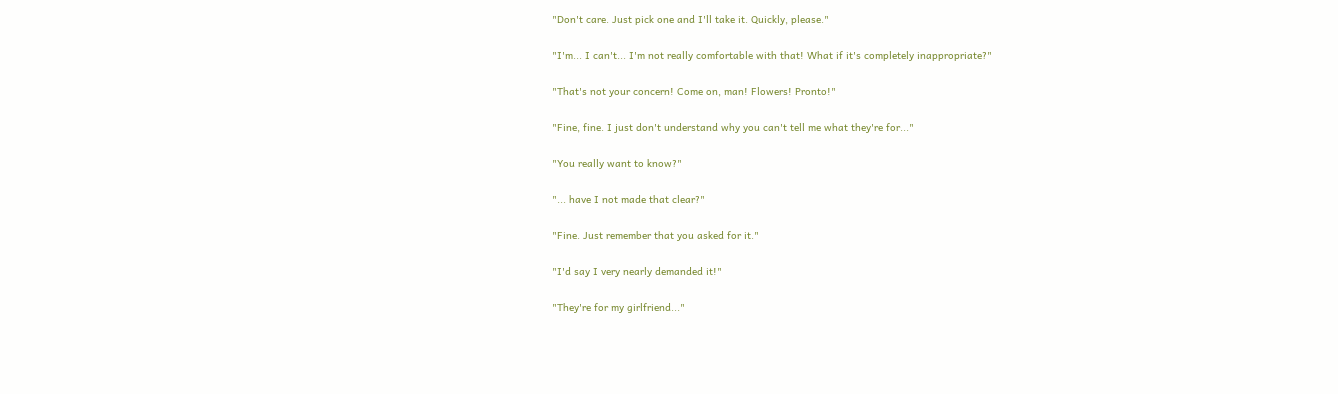"Don't care. Just pick one and I'll take it. Quickly, please."

"I'm... I can't... I'm not really comfortable with that! What if it's completely inappropriate?"

"That's not your concern! Come on, man! Flowers! Pronto!"

"Fine, fine. I just don't understand why you can't tell me what they're for..."

"You really want to know?"

"... have I not made that clear?"

"Fine. Just remember that you asked for it."

"I'd say I very nearly demanded it!"

"They're for my girlfriend..."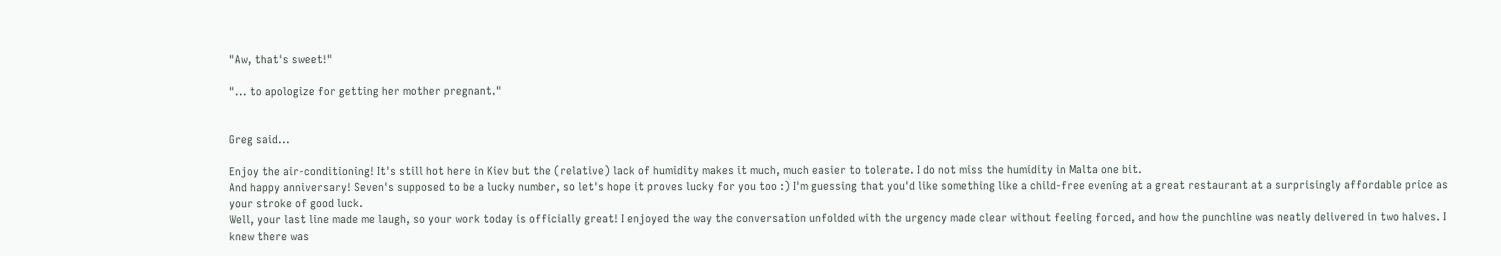"Aw, that's sweet!"

"... to apologize for getting her mother pregnant."


Greg said...

Enjoy the air-conditioning! It's still hot here in Kiev but the (relative) lack of humidity makes it much, much easier to tolerate. I do not miss the humidity in Malta one bit.
And happy anniversary! Seven's supposed to be a lucky number, so let's hope it proves lucky for you too :) I'm guessing that you'd like something like a child-free evening at a great restaurant at a surprisingly affordable price as your stroke of good luck.
Well, your last line made me laugh, so your work today is officially great! I enjoyed the way the conversation unfolded with the urgency made clear without feeling forced, and how the punchline was neatly delivered in two halves. I knew there was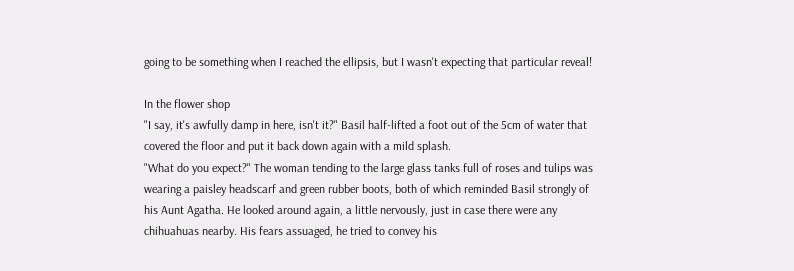going to be something when I reached the ellipsis, but I wasn't expecting that particular reveal!

In the flower shop
"I say, it's awfully damp in here, isn't it?" Basil half-lifted a foot out of the 5cm of water that covered the floor and put it back down again with a mild splash.
"What do you expect?" The woman tending to the large glass tanks full of roses and tulips was wearing a paisley headscarf and green rubber boots, both of which reminded Basil strongly of his Aunt Agatha. He looked around again, a little nervously, just in case there were any chihuahuas nearby. His fears assuaged, he tried to convey his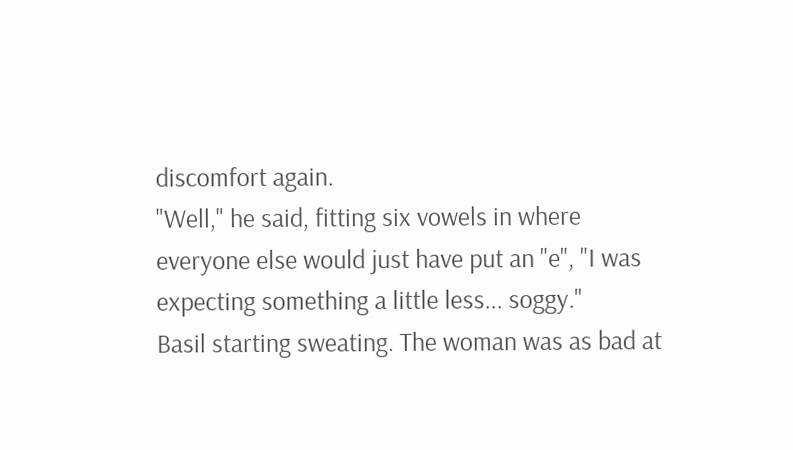discomfort again.
"Well," he said, fitting six vowels in where everyone else would just have put an "e", "I was expecting something a little less... soggy."
Basil starting sweating. The woman was as bad at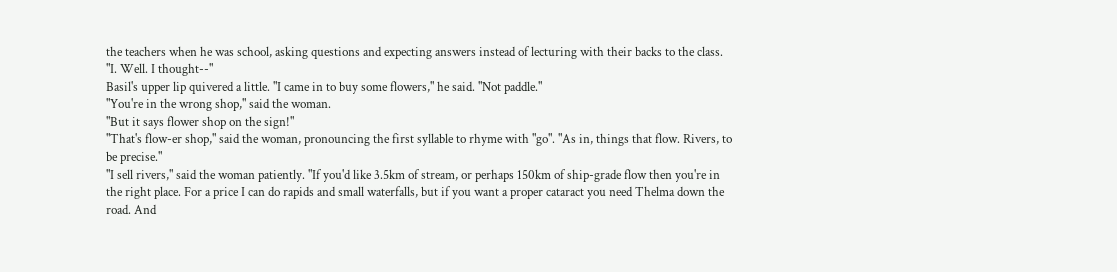the teachers when he was school, asking questions and expecting answers instead of lecturing with their backs to the class.
"I. Well. I thought--"
Basil's upper lip quivered a little. "I came in to buy some flowers," he said. "Not paddle."
"You're in the wrong shop," said the woman.
"But it says flower shop on the sign!"
"That's flow-er shop," said the woman, pronouncing the first syllable to rhyme with "go". "As in, things that flow. Rivers, to be precise."
"I sell rivers," said the woman patiently. "If you'd like 3.5km of stream, or perhaps 150km of ship-grade flow then you're in the right place. For a price I can do rapids and small waterfalls, but if you want a proper cataract you need Thelma down the road. And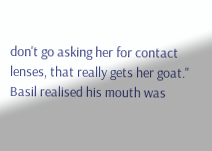don't go asking her for contact lenses, that really gets her goat."
Basil realised his mouth was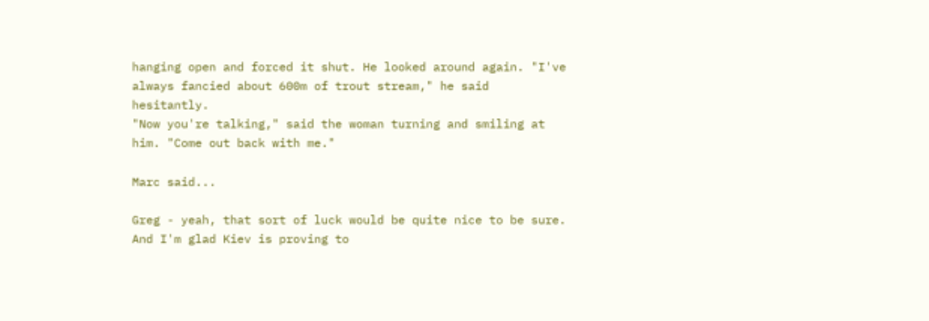hanging open and forced it shut. He looked around again. "I've always fancied about 600m of trout stream," he said hesitantly.
"Now you're talking," said the woman turning and smiling at him. "Come out back with me."

Marc said...

Greg - yeah, that sort of luck would be quite nice to be sure. And I'm glad Kiev is proving to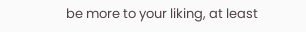be more to your liking, at least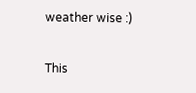weather wise :)

This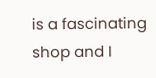is a fascinating shop and I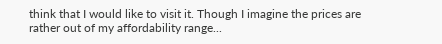think that I would like to visit it. Though I imagine the prices are rather out of my affordability range...